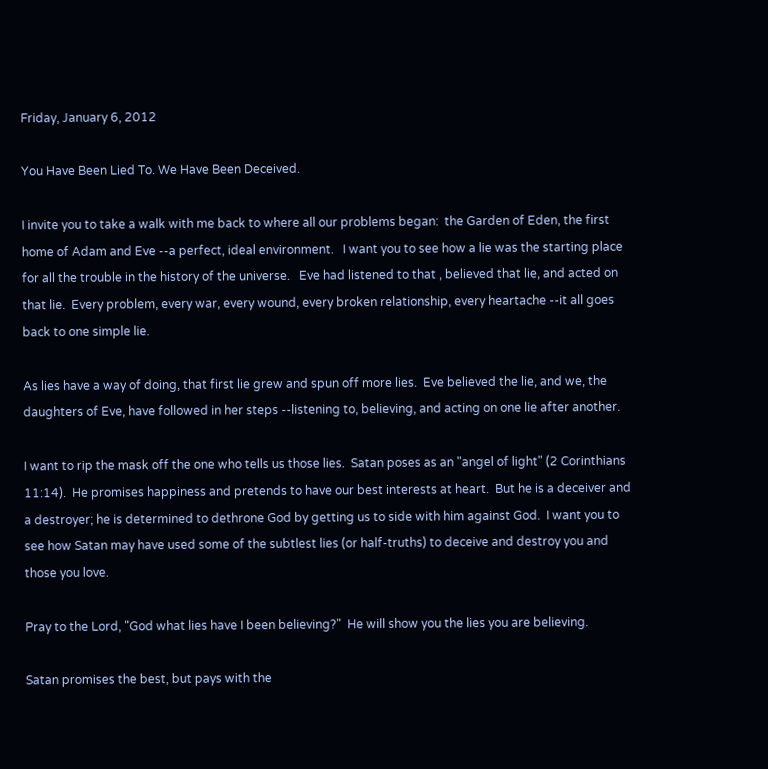Friday, January 6, 2012

You Have Been Lied To. We Have Been Deceived.

I invite you to take a walk with me back to where all our problems began:  the Garden of Eden, the first home of Adam and Eve --a perfect, ideal environment.   I want you to see how a lie was the starting place for all the trouble in the history of the universe.   Eve had listened to that , believed that lie, and acted on that lie.  Every problem, every war, every wound, every broken relationship, every heartache --it all goes back to one simple lie.

As lies have a way of doing, that first lie grew and spun off more lies.  Eve believed the lie, and we, the daughters of Eve, have followed in her steps --listening to, believing, and acting on one lie after another.

I want to rip the mask off the one who tells us those lies.  Satan poses as an "angel of light" (2 Corinthians 11:14).  He promises happiness and pretends to have our best interests at heart.  But he is a deceiver and a destroyer; he is determined to dethrone God by getting us to side with him against God.  I want you to see how Satan may have used some of the subtlest lies (or half-truths) to deceive and destroy you and those you love.

Pray to the Lord, "God what lies have I been believing?"  He will show you the lies you are believing.

Satan promises the best, but pays with the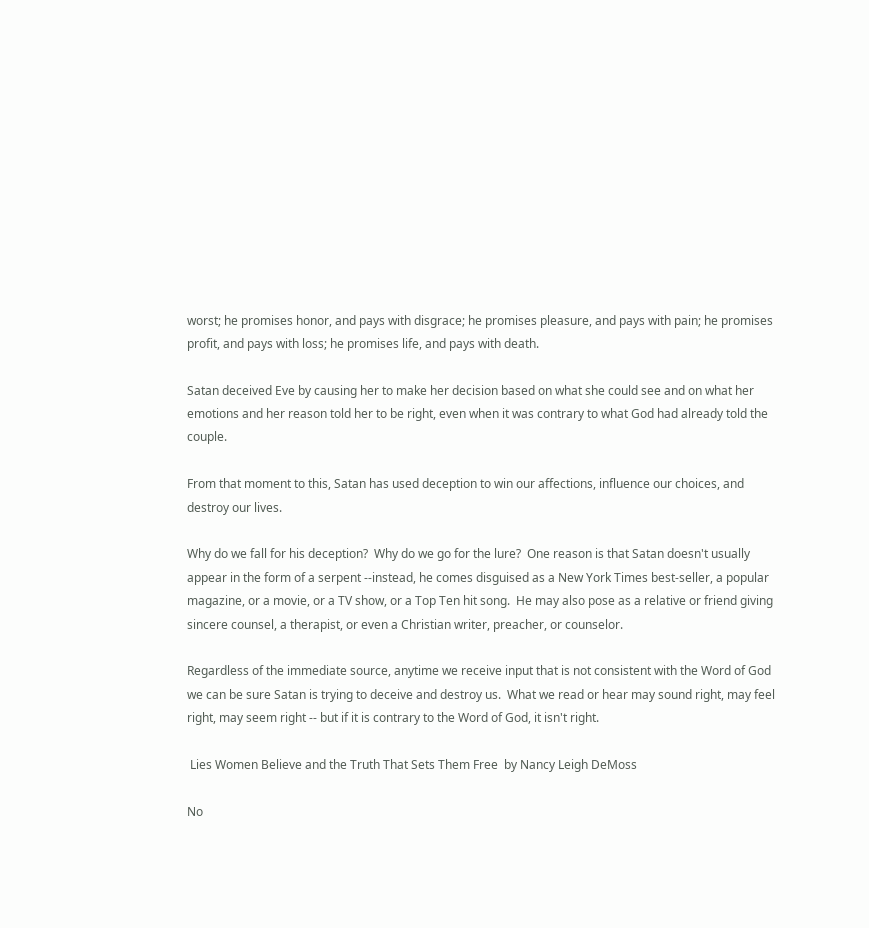worst; he promises honor, and pays with disgrace; he promises pleasure, and pays with pain; he promises profit, and pays with loss; he promises life, and pays with death.

Satan deceived Eve by causing her to make her decision based on what she could see and on what her emotions and her reason told her to be right, even when it was contrary to what God had already told the couple.

From that moment to this, Satan has used deception to win our affections, influence our choices, and destroy our lives.

Why do we fall for his deception?  Why do we go for the lure?  One reason is that Satan doesn't usually appear in the form of a serpent --instead, he comes disguised as a New York Times best-seller, a popular magazine, or a movie, or a TV show, or a Top Ten hit song.  He may also pose as a relative or friend giving sincere counsel, a therapist, or even a Christian writer, preacher, or counselor.

Regardless of the immediate source, anytime we receive input that is not consistent with the Word of God we can be sure Satan is trying to deceive and destroy us.  What we read or hear may sound right, may feel right, may seem right -- but if it is contrary to the Word of God, it isn't right.

 Lies Women Believe and the Truth That Sets Them Free  by Nancy Leigh DeMoss

No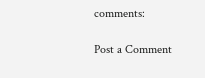comments:

Post a Comment